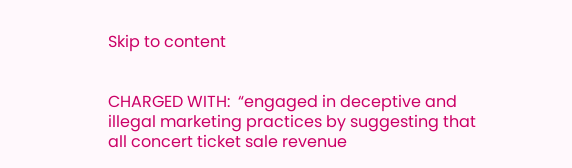Skip to content


CHARGED WITH:  “engaged in deceptive and illegal marketing practices by suggesting that all concert ticket sale revenue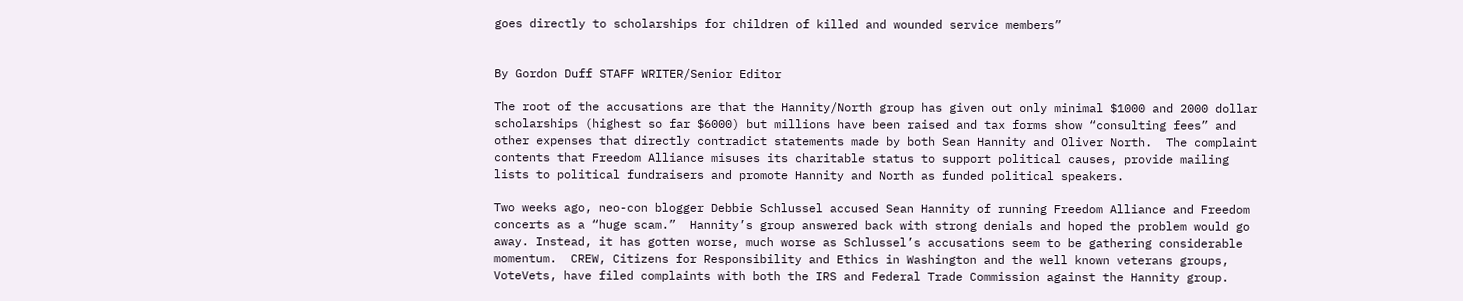goes directly to scholarships for children of killed and wounded service members”


By Gordon Duff STAFF WRITER/Senior Editor

The root of the accusations are that the Hannity/North group has given out only minimal $1000 and 2000 dollar scholarships (highest so far $6000) but millions have been raised and tax forms show “consulting fees” and other expenses that directly contradict statements made by both Sean Hannity and Oliver North.  The complaint contents that Freedom Alliance misuses its charitable status to support political causes, provide mailing lists to political fundraisers and promote Hannity and North as funded political speakers.

Two weeks ago, neo-con blogger Debbie Schlussel accused Sean Hannity of running Freedom Alliance and Freedom concerts as a “huge scam.”  Hannity’s group answered back with strong denials and hoped the problem would go away. Instead, it has gotten worse, much worse as Schlussel’s accusations seem to be gathering considerable momentum.  CREW, Citizens for Responsibility and Ethics in Washington and the well known veterans groups, VoteVets, have filed complaints with both the IRS and Federal Trade Commission against the Hannity group.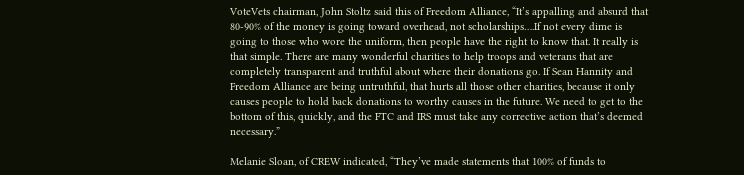VoteVets chairman, John Stoltz said this of Freedom Alliance, “It’s appalling and absurd that 80-90% of the money is going toward overhead, not scholarships….If not every dime is going to those who wore the uniform, then people have the right to know that. It really is that simple. There are many wonderful charities to help troops and veterans that are completely transparent and truthful about where their donations go. If Sean Hannity and Freedom Alliance are being untruthful, that hurts all those other charities, because it only causes people to hold back donations to worthy causes in the future. We need to get to the bottom of this, quickly, and the FTC and IRS must take any corrective action that’s deemed necessary.”

Melanie Sloan, of CREW indicated, “They’ve made statements that 100% of funds to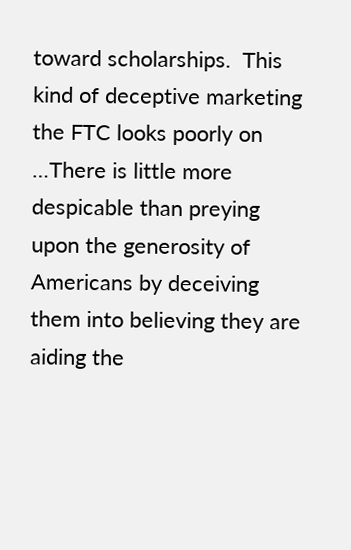toward scholarships.  This kind of deceptive marketing the FTC looks poorly on …There is little more despicable than preying upon the generosity of Americans by deceiving them into believing they are aiding the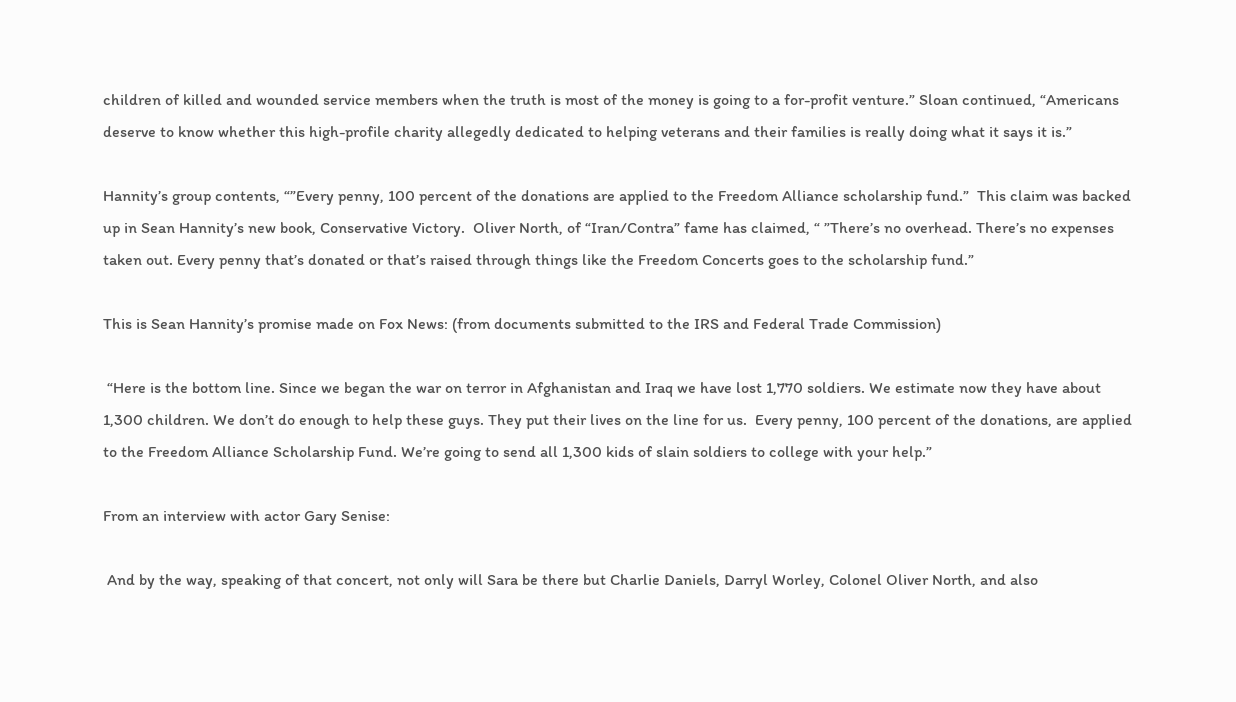children of killed and wounded service members when the truth is most of the money is going to a for-profit venture.” Sloan continued, “Americans deserve to know whether this high-profile charity allegedly dedicated to helping veterans and their families is really doing what it says it is.”

Hannity’s group contents, “”Every penny, 100 percent of the donations are applied to the Freedom Alliance scholarship fund.”  This claim was backed up in Sean Hannity’s new book, Conservative Victory.  Oliver North, of “Iran/Contra” fame has claimed, “ ”There’s no overhead. There’s no expenses taken out. Every penny that’s donated or that’s raised through things like the Freedom Concerts goes to the scholarship fund.”

This is Sean Hannity’s promise made on Fox News: (from documents submitted to the IRS and Federal Trade Commission)

 “Here is the bottom line. Since we began the war on terror in Afghanistan and Iraq we have lost 1,770 soldiers. We estimate now they have about 1,300 children. We don’t do enough to help these guys. They put their lives on the line for us.  Every penny, 100 percent of the donations, are applied to the Freedom Alliance Scholarship Fund. We’re going to send all 1,300 kids of slain soldiers to college with your help.”

From an interview with actor Gary Senise:

 And by the way, speaking of that concert, not only will Sara be there but Charlie Daniels, Darryl Worley, Colonel Oliver North, and also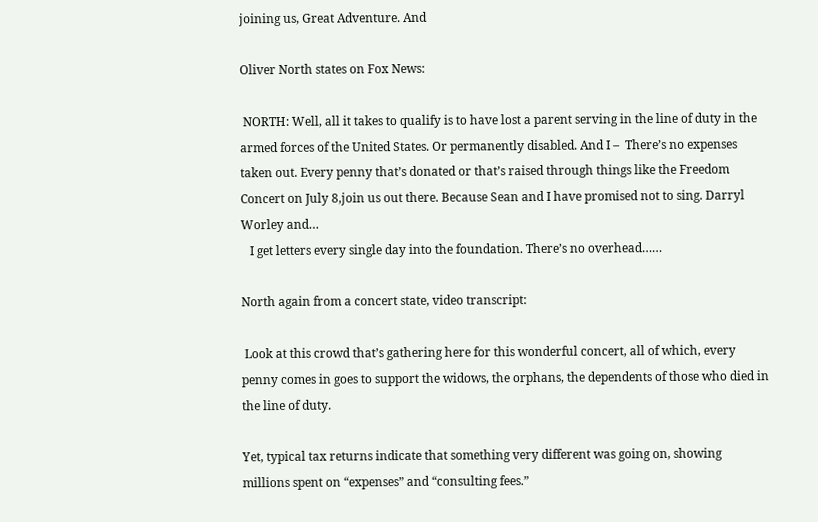joining us, Great Adventure. And

Oliver North states on Fox News:

 NORTH: Well, all it takes to qualify is to have lost a parent serving in the line of duty in the armed forces of the United States. Or permanently disabled. And I –  There’s no expenses taken out. Every penny that’s donated or that’s raised through things like the Freedom Concert on July 8,join us out there. Because Sean and I have promised not to sing. Darryl Worley and…
   I get letters every single day into the foundation. There’s no overhead……

North again from a concert state, video transcript:

 Look at this crowd that’s gathering here for this wonderful concert, all of which, every penny comes in goes to support the widows, the orphans, the dependents of those who died in the line of duty.

Yet, typical tax returns indicate that something very different was going on, showing millions spent on “expenses” and “consulting fees.”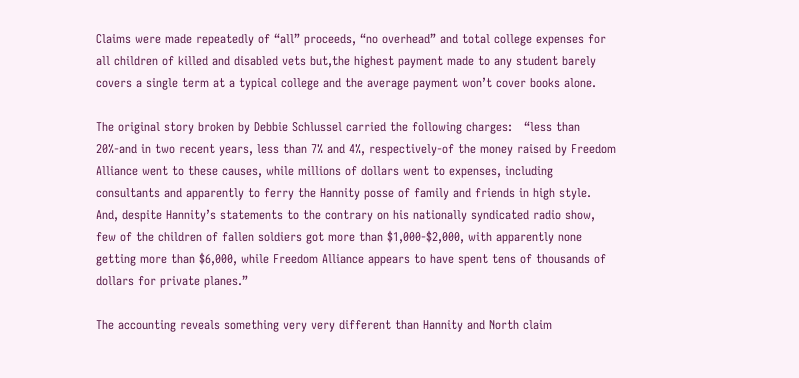Claims were made repeatedly of “all” proceeds, “no overhead” and total college expenses for all children of killed and disabled vets but,the highest payment made to any student barely covers a single term at a typical college and the average payment won’t cover books alone.

The original story broken by Debbie Schlussel carried the following charges:   “less than 20%-and in two recent years, less than 7% and 4%, respectively-of the money raised by Freedom Alliance went to these causes, while millions of dollars went to expenses, including consultants and apparently to ferry the Hannity posse of family and friends in high style. And, despite Hannity’s statements to the contrary on his nationally syndicated radio show, few of the children of fallen soldiers got more than $1,000-$2,000, with apparently none getting more than $6,000, while Freedom Alliance appears to have spent tens of thousands of dollars for private planes.”

The accounting reveals something very very different than Hannity and North claim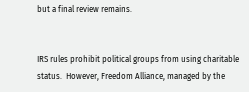but a final review remains.


IRS rules prohibit political groups from using charitable status.  However, Freedom Alliance, managed by the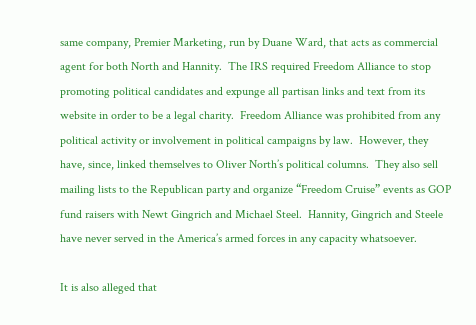same company, Premier Marketing, run by Duane Ward, that acts as commercial agent for both North and Hannity.  The IRS required Freedom Alliance to stop promoting political candidates and expunge all partisan links and text from its website in order to be a legal charity.  Freedom Alliance was prohibited from any political activity or involvement in political campaigns by law.  However, they have, since, linked themselves to Oliver North’s political columns.  They also sell mailing lists to the Republican party and organize “Freedom Cruise” events as GOP fund raisers with Newt Gingrich and Michael Steel.  Hannity, Gingrich and Steele have never served in the America’s armed forces in any capacity whatsoever.

It is also alleged that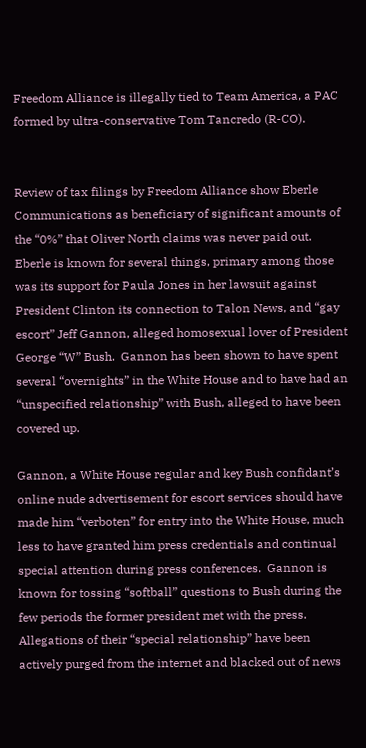Freedom Alliance is illegally tied to Team America, a PAC formed by ultra-conservative Tom Tancredo (R-CO).


Review of tax filings by Freedom Alliance show Eberle Communications as beneficiary of significant amounts of the “0%” that Oliver North claims was never paid out.  Eberle is known for several things, primary among those was its support for Paula Jones in her lawsuit against President Clinton its connection to Talon News, and “gay escort” Jeff Gannon, alleged homosexual lover of President George “W” Bush.  Gannon has been shown to have spent several “overnights” in the White House and to have had an “unspecified relationship” with Bush, alleged to have been covered up.

Gannon, a White House regular and key Bush confidant’s online nude advertisement for escort services should have made him “verboten” for entry into the White House, much less to have granted him press credentials and continual special attention during press conferences.  Gannon is known for tossing “softball” questions to Bush during the few periods the former president met with the press.  Allegations of their “special relationship” have been actively purged from the internet and blacked out of news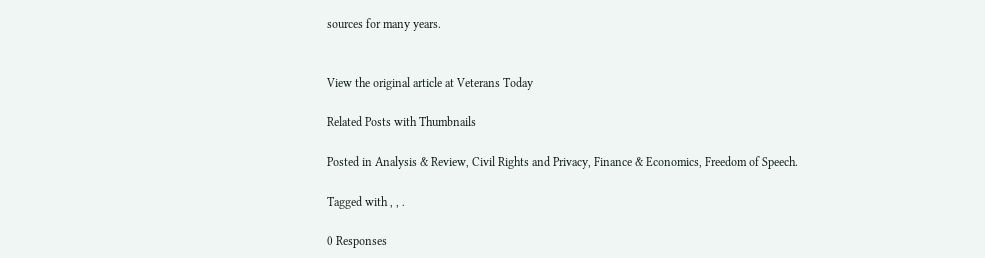sources for many years.


View the original article at Veterans Today

Related Posts with Thumbnails

Posted in Analysis & Review, Civil Rights and Privacy, Finance & Economics, Freedom of Speech.

Tagged with , , .

0 Responses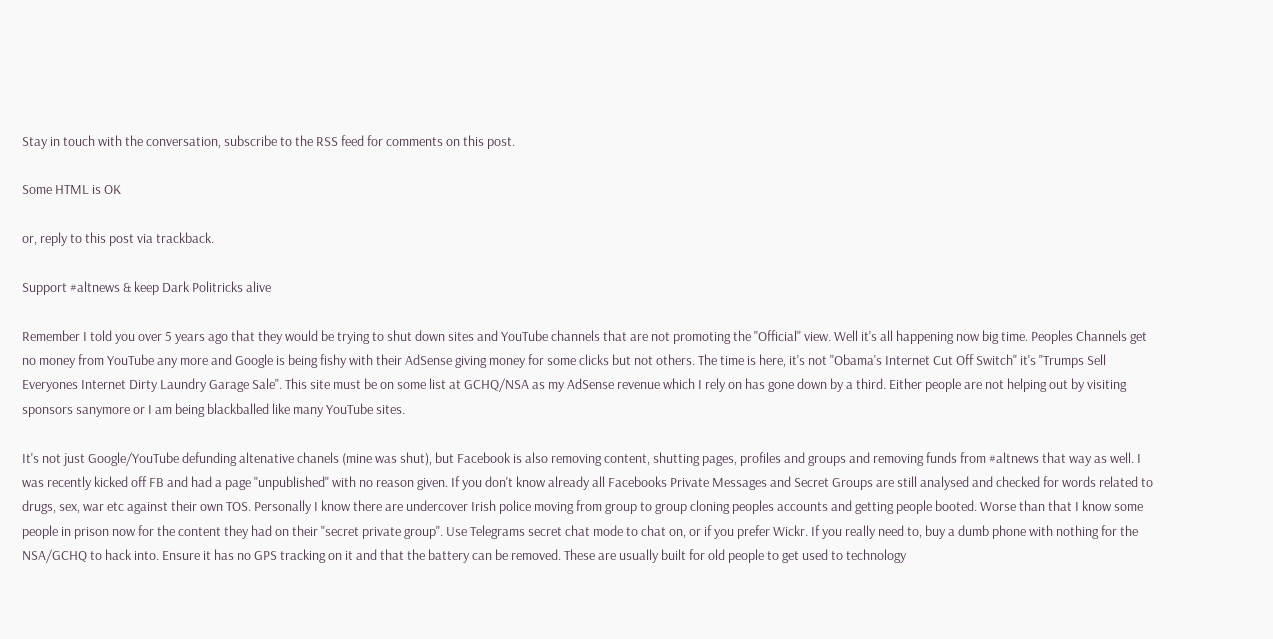Stay in touch with the conversation, subscribe to the RSS feed for comments on this post.

Some HTML is OK

or, reply to this post via trackback.

Support #altnews & keep Dark Politricks alive

Remember I told you over 5 years ago that they would be trying to shut down sites and YouTube channels that are not promoting the "Official" view. Well it's all happening now big time. Peoples Channels get no money from YouTube any more and Google is being fishy with their AdSense giving money for some clicks but not others. The time is here, it's not "Obama's Internet Cut Off Switch" it's "Trumps Sell Everyones Internet Dirty Laundry Garage Sale". This site must be on some list at GCHQ/NSA as my AdSense revenue which I rely on has gone down by a third. Either people are not helping out by visiting sponsors sanymore or I am being blackballed like many YouTube sites.

It's not just Google/YouTube defunding altenative chanels (mine was shut), but Facebook is also removing content, shutting pages, profiles and groups and removing funds from #altnews that way as well. I was recently kicked off FB and had a page "unpublished" with no reason given. If you don't know already all Facebooks Private Messages and Secret Groups are still analysed and checked for words related to drugs, sex, war etc against their own TOS. Personally I know there are undercover Irish police moving from group to group cloning peoples accounts and getting people booted. Worse than that I know some people in prison now for the content they had on their "secret private group". Use Telegrams secret chat mode to chat on, or if you prefer Wickr. If you really need to, buy a dumb phone with nothing for the NSA/GCHQ to hack into. Ensure it has no GPS tracking on it and that the battery can be removed. These are usually built for old people to get used to technology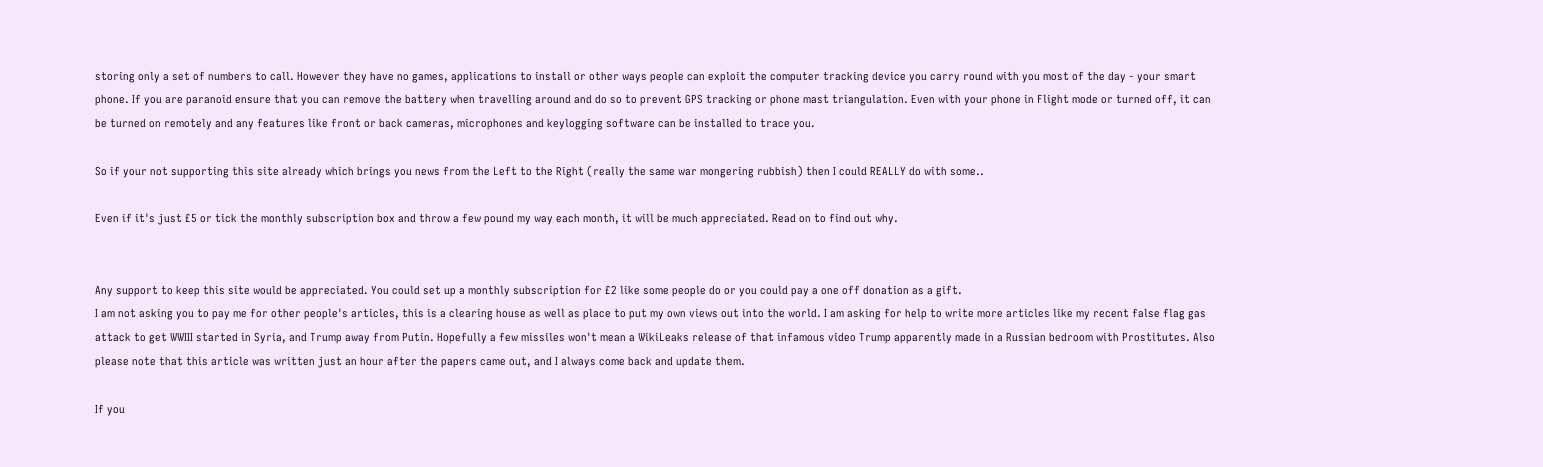storing only a set of numbers to call. However they have no games, applications to install or other ways people can exploit the computer tracking device you carry round with you most of the day - your smart phone. If you are paranoid ensure that you can remove the battery when travelling around and do so to prevent GPS tracking or phone mast triangulation. Even with your phone in Flight mode or turned off, it can be turned on remotely and any features like front or back cameras, microphones and keylogging software can be installed to trace you.

So if your not supporting this site already which brings you news from the Left to the Right (really the same war mongering rubbish) then I could REALLY do with some..

Even if it's just £5 or tick the monthly subscription box and throw a few pound my way each month, it will be much appreciated. Read on to find out why.


Any support to keep this site would be appreciated. You could set up a monthly subscription for £2 like some people do or you could pay a one off donation as a gift.
I am not asking you to pay me for other people's articles, this is a clearing house as well as place to put my own views out into the world. I am asking for help to write more articles like my recent false flag gas attack to get WWIII started in Syria, and Trump away from Putin. Hopefully a few missiles won't mean a WikiLeaks release of that infamous video Trump apparently made in a Russian bedroom with Prostitutes. Also please note that this article was written just an hour after the papers came out, and I always come back and update them.

If you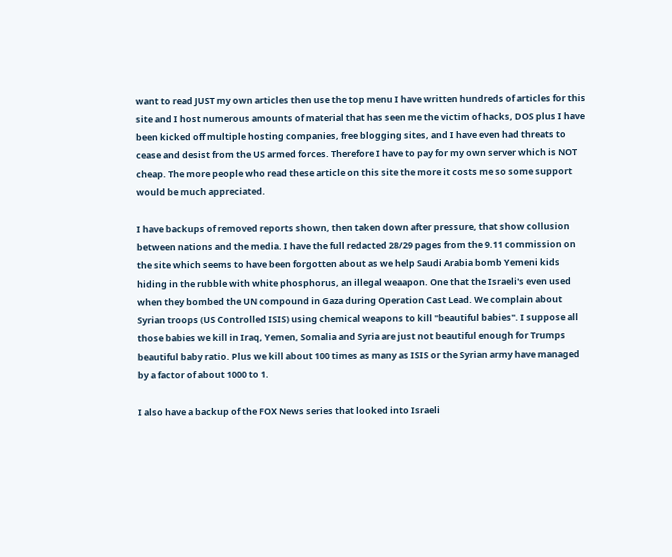want to read JUST my own articles then use the top menu I have written hundreds of articles for this site and I host numerous amounts of material that has seen me the victim of hacks, DOS plus I have been kicked off multiple hosting companies, free blogging sites, and I have even had threats to cease and desist from the US armed forces. Therefore I have to pay for my own server which is NOT cheap. The more people who read these article on this site the more it costs me so some support would be much appreciated.

I have backups of removed reports shown, then taken down after pressure, that show collusion between nations and the media. I have the full redacted 28/29 pages from the 9.11 commission on the site which seems to have been forgotten about as we help Saudi Arabia bomb Yemeni kids hiding in the rubble with white phosphorus, an illegal weaapon. One that the Israeli's even used when they bombed the UN compound in Gaza during Operation Cast Lead. We complain about Syrian troops (US Controlled ISIS) using chemical weapons to kill "beautiful babies". I suppose all those babies we kill in Iraq, Yemen, Somalia and Syria are just not beautiful enough for Trumps beautiful baby ratio. Plus we kill about 100 times as many as ISIS or the Syrian army have managed by a factor of about 1000 to 1.

I also have a backup of the FOX News series that looked into Israeli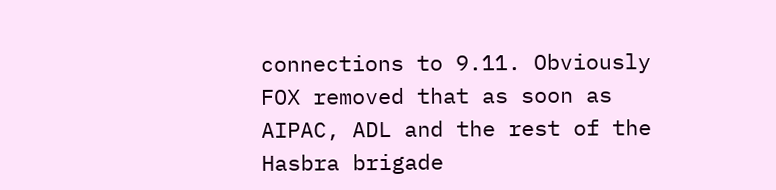connections to 9.11. Obviously FOX removed that as soon as AIPAC, ADL and the rest of the Hasbra brigade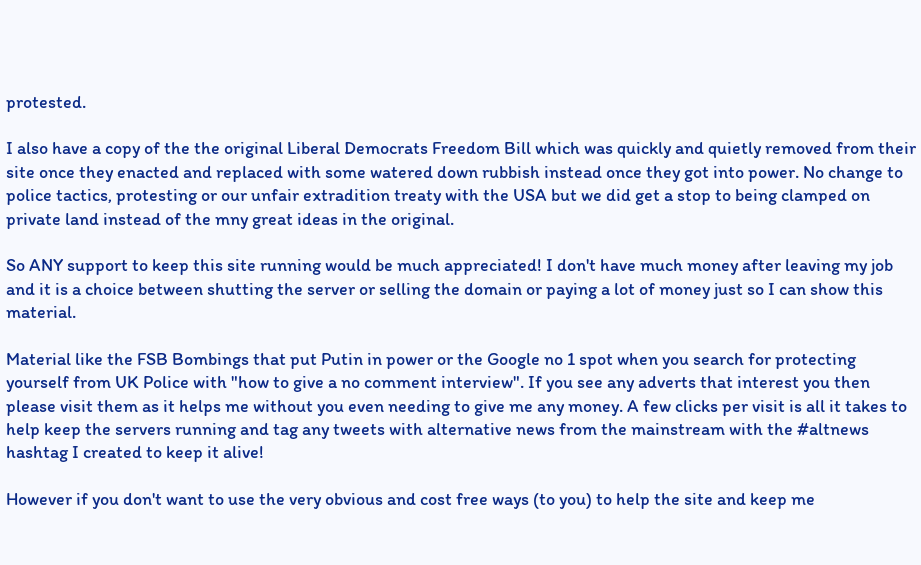protested.

I also have a copy of the the original Liberal Democrats Freedom Bill which was quickly and quietly removed from their site once they enacted and replaced with some watered down rubbish instead once they got into power. No change to police tactics, protesting or our unfair extradition treaty with the USA but we did get a stop to being clamped on private land instead of the mny great ideas in the original.

So ANY support to keep this site running would be much appreciated! I don't have much money after leaving my job and it is a choice between shutting the server or selling the domain or paying a lot of money just so I can show this material.

Material like the FSB Bombings that put Putin in power or the Google no 1 spot when you search for protecting yourself from UK Police with "how to give a no comment interview". If you see any adverts that interest you then please visit them as it helps me without you even needing to give me any money. A few clicks per visit is all it takes to help keep the servers running and tag any tweets with alternative news from the mainstream with the #altnews hashtag I created to keep it alive!

However if you don't want to use the very obvious and cost free ways (to you) to help the site and keep me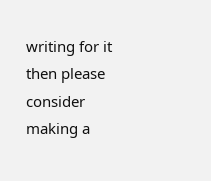writing for it then please consider making a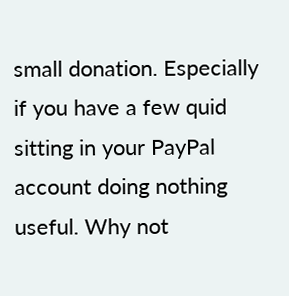small donation. Especially if you have a few quid sitting in your PayPal account doing nothing useful. Why not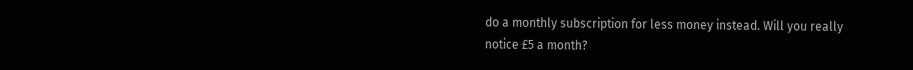do a monthly subscription for less money instead. Will you really notice £5 a month?